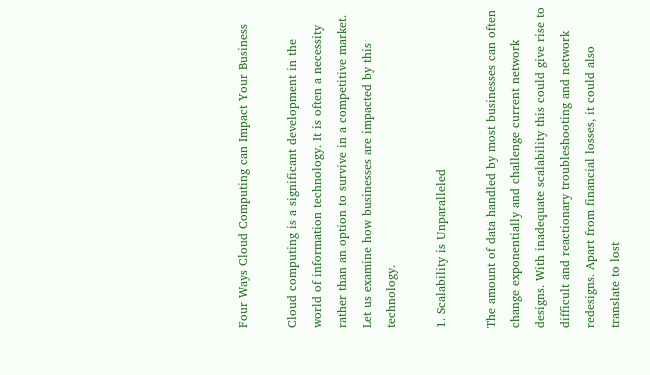Four Ways Cloud Computing can Impact Your Business

Cloud computing is a significant development in the world of information technology. It is often a necessity rather than an option to survive in a competitive market.  Let us examine how businesses are impacted by this technology.

1. Scalability is Unparalleled

The amount of data handled by most businesses can often change exponentially and challenge current network designs. With inadequate scalability this could give rise to difficult and reactionary troubleshooting and network redesigns. Apart from financial losses, it could also translate to lost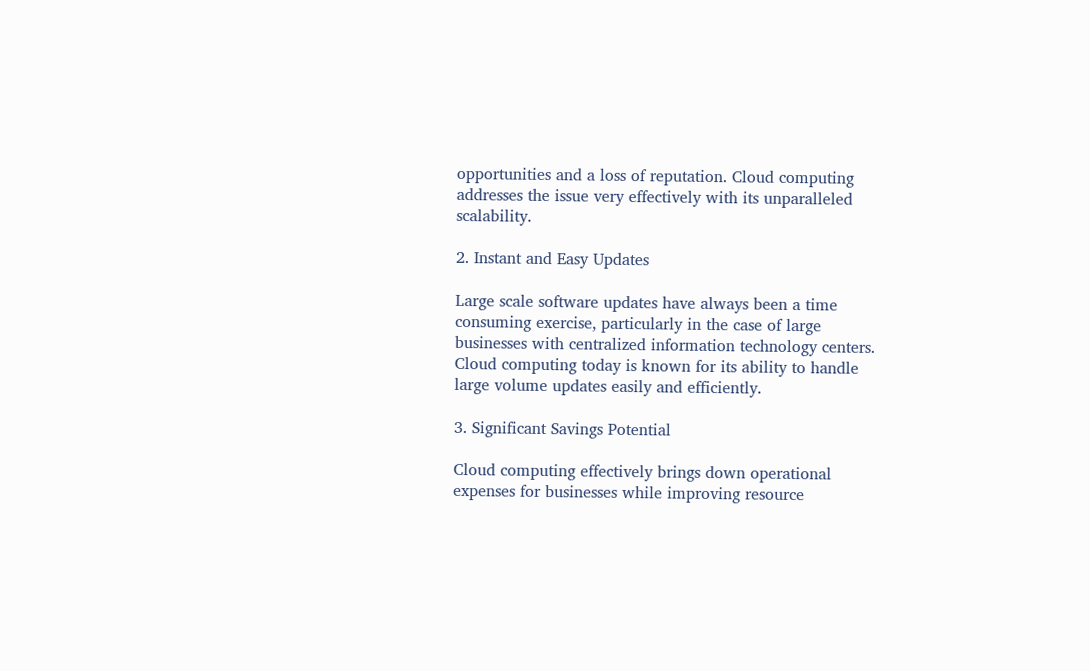opportunities and a loss of reputation. Cloud computing addresses the issue very effectively with its unparalleled scalability.

2. Instant and Easy Updates

Large scale software updates have always been a time consuming exercise, particularly in the case of large businesses with centralized information technology centers. Cloud computing today is known for its ability to handle large volume updates easily and efficiently.

3. Significant Savings Potential

Cloud computing effectively brings down operational expenses for businesses while improving resource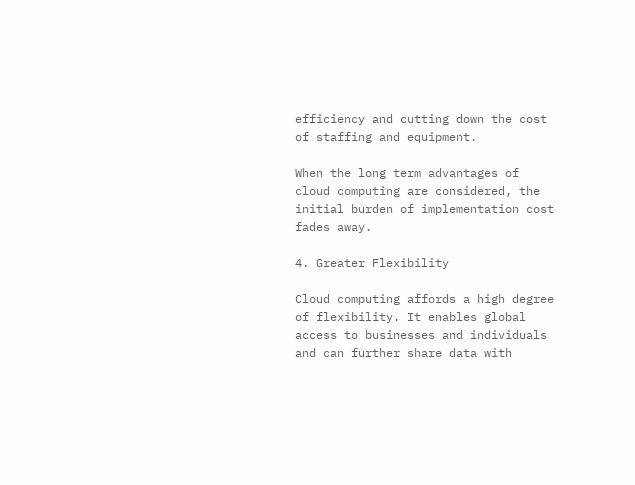efficiency and cutting down the cost of staffing and equipment.

When the long term advantages of cloud computing are considered, the initial burden of implementation cost fades away.

4. Greater Flexibility

Cloud computing affords a high degree of flexibility. It enables global access to businesses and individuals and can further share data with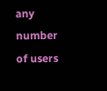any number of users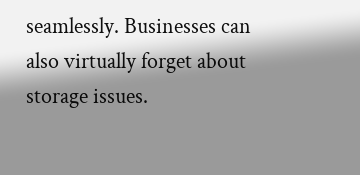seamlessly. Businesses can also virtually forget about storage issues.